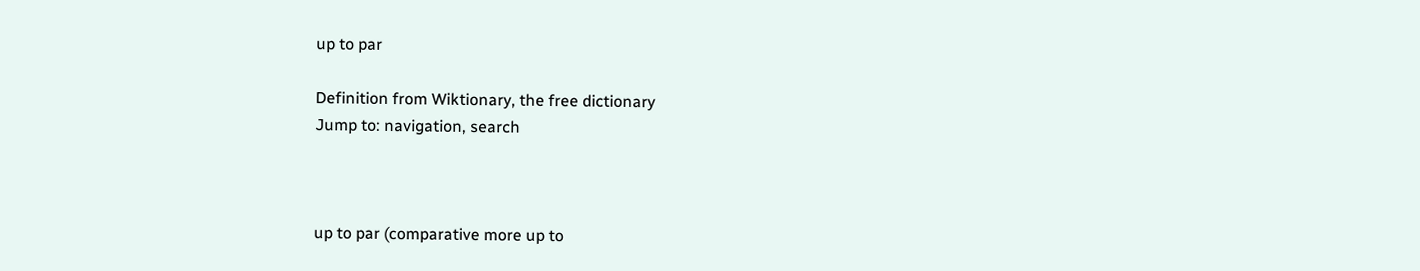up to par

Definition from Wiktionary, the free dictionary
Jump to: navigation, search



up to par (comparative more up to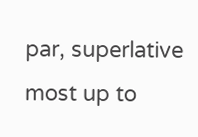par, superlative most up to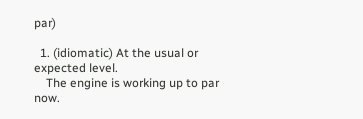par)

  1. (idiomatic) At the usual or expected level.
    The engine is working up to par now.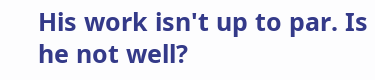His work isn't up to par. Is he not well?